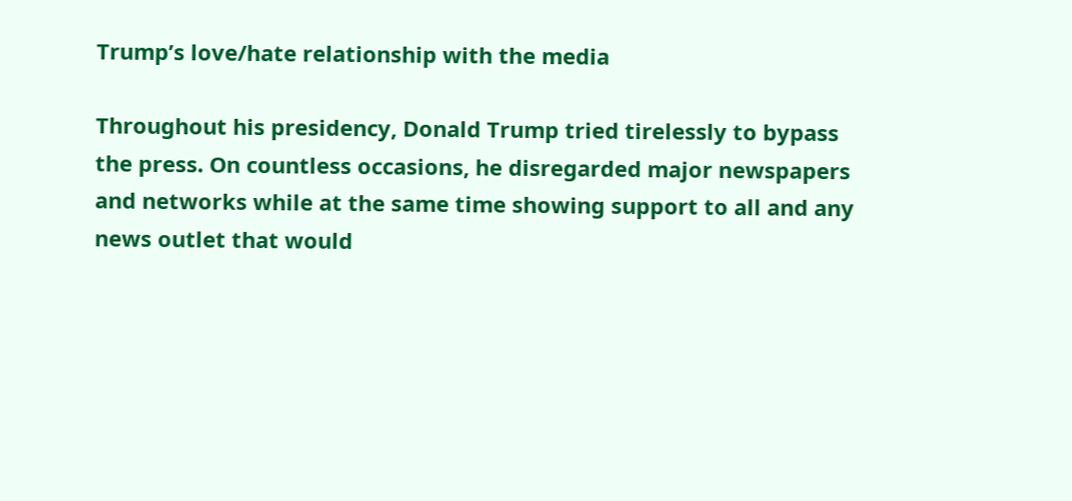Trump’s love/hate relationship with the media

Throughout his presidency, Donald Trump tried tirelessly to bypass the press. On countless occasions, he disregarded major newspapers and networks while at the same time showing support to all and any news outlet that would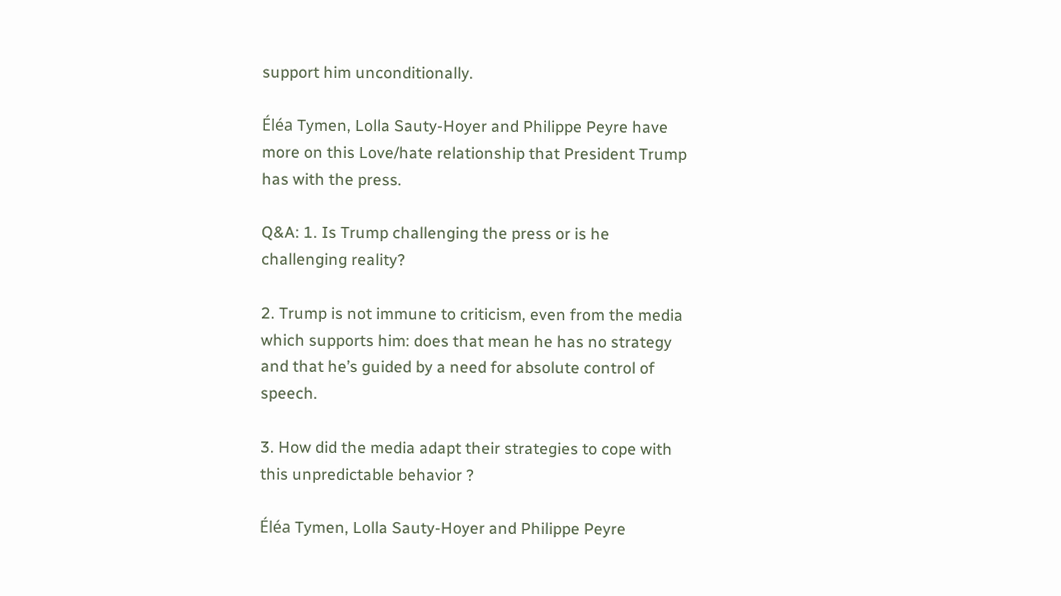support him unconditionally.

Éléa Tymen, Lolla Sauty-Hoyer and Philippe Peyre have more on this Love/hate relationship that President Trump has with the press.

Q&A: 1. Is Trump challenging the press or is he challenging reality?

2. Trump is not immune to criticism, even from the media which supports him: does that mean he has no strategy and that he’s guided by a need for absolute control of speech.

3. How did the media adapt their strategies to cope with this unpredictable behavior ?

Éléa Tymen, Lolla Sauty-Hoyer and Philippe Peyre